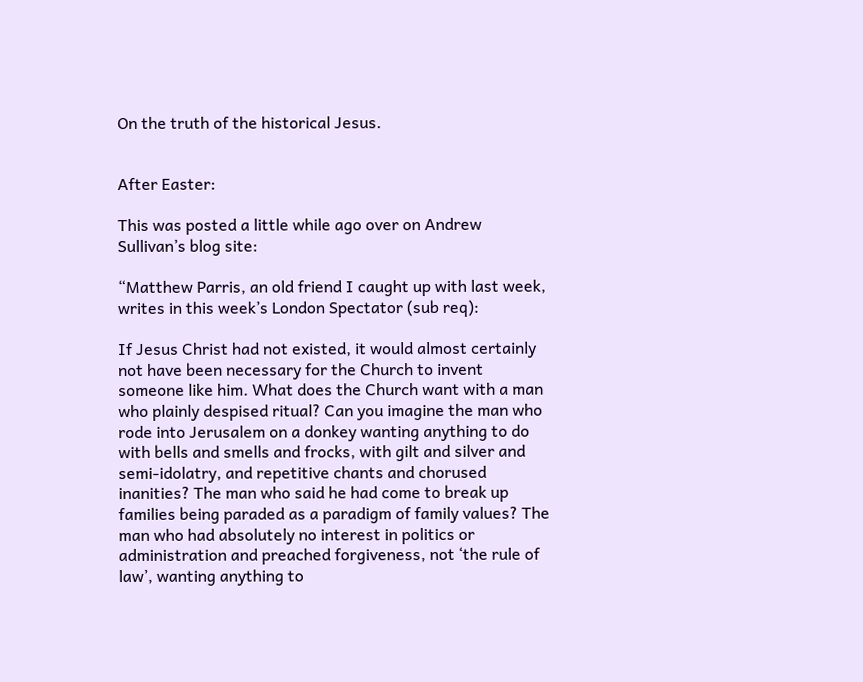On the truth of the historical Jesus.


After Easter:

This was posted a little while ago over on Andrew Sullivan’s blog site:

“Matthew Parris, an old friend I caught up with last week, writes in this week’s London Spectator (sub req):

If Jesus Christ had not existed, it would almost certainly not have been necessary for the Church to invent someone like him. What does the Church want with a man who plainly despised ritual? Can you imagine the man who rode into Jerusalem on a donkey wanting anything to do with bells and smells and frocks, with gilt and silver and semi-idolatry, and repetitive chants and chorused inanities? The man who said he had come to break up families being paraded as a paradigm of family values? The man who had absolutely no interest in politics or administration and preached forgiveness, not ‘the rule of law’, wanting anything to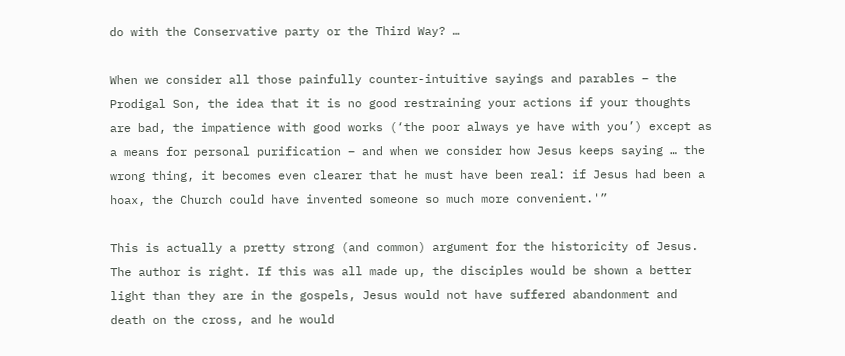do with the Conservative party or the Third Way? …

When we consider all those painfully counter-intuitive sayings and parables – the Prodigal Son, the idea that it is no good restraining your actions if your thoughts are bad, the impatience with good works (‘the poor always ye have with you’) except as a means for personal purification – and when we consider how Jesus keeps saying … the wrong thing, it becomes even clearer that he must have been real: if Jesus had been a hoax, the Church could have invented someone so much more convenient.'”

This is actually a pretty strong (and common) argument for the historicity of Jesus. The author is right. If this was all made up, the disciples would be shown a better light than they are in the gospels, Jesus would not have suffered abandonment and death on the cross, and he would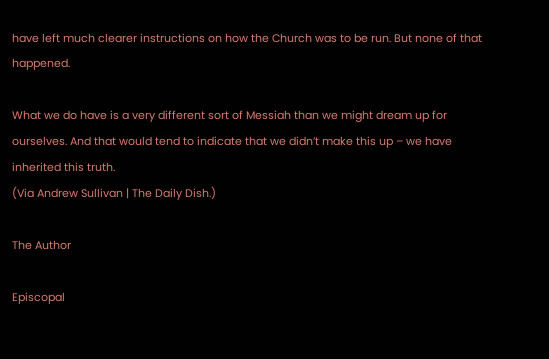have left much clearer instructions on how the Church was to be run. But none of that happened.

What we do have is a very different sort of Messiah than we might dream up for ourselves. And that would tend to indicate that we didn’t make this up – we have inherited this truth.
(Via Andrew Sullivan | The Daily Dish.)

The Author

Episcopal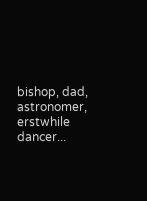bishop, dad, astronomer, erstwhile dancer...